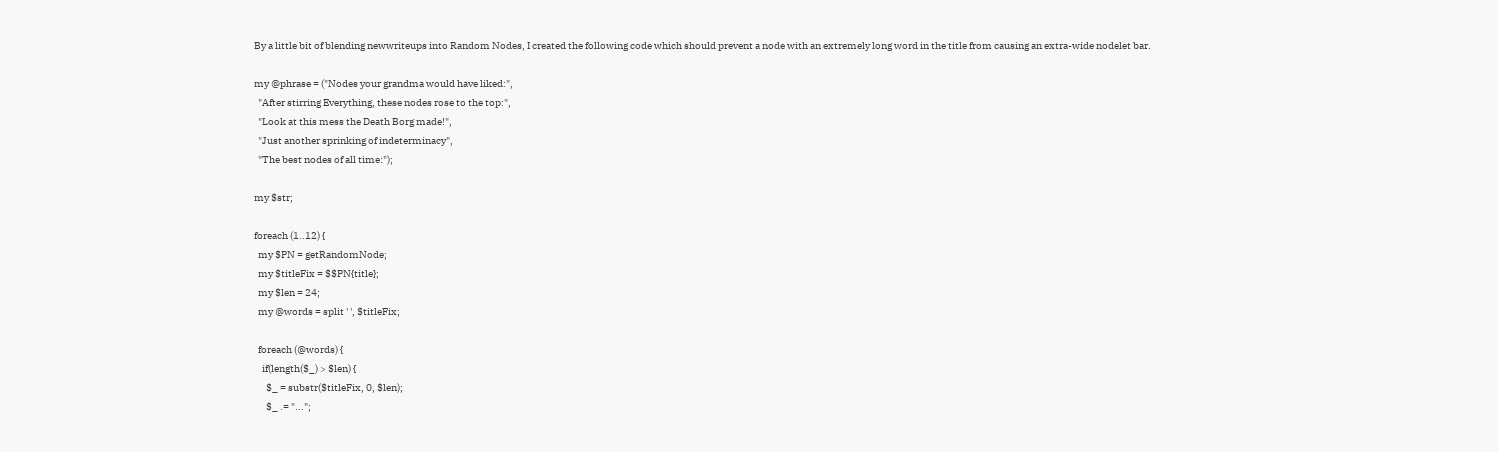By a little bit of blending newwriteups into Random Nodes, I created the following code which should prevent a node with an extremely long word in the title from causing an extra-wide nodelet bar.

my @phrase = ("Nodes your grandma would have liked:",
  "After stirring Everything, these nodes rose to the top:",
  "Look at this mess the Death Borg made!",
  "Just another sprinking of indeterminacy",
  "The best nodes of all time:");

my $str;

foreach (1..12) {
  my $PN = getRandomNode;
  my $titleFix = $$PN{title};
  my $len = 24;
  my @words = split ' ', $titleFix;

  foreach (@words) {
    if(length($_) > $len) {
      $_ = substr($titleFix, 0, $len);
      $_ .= "...";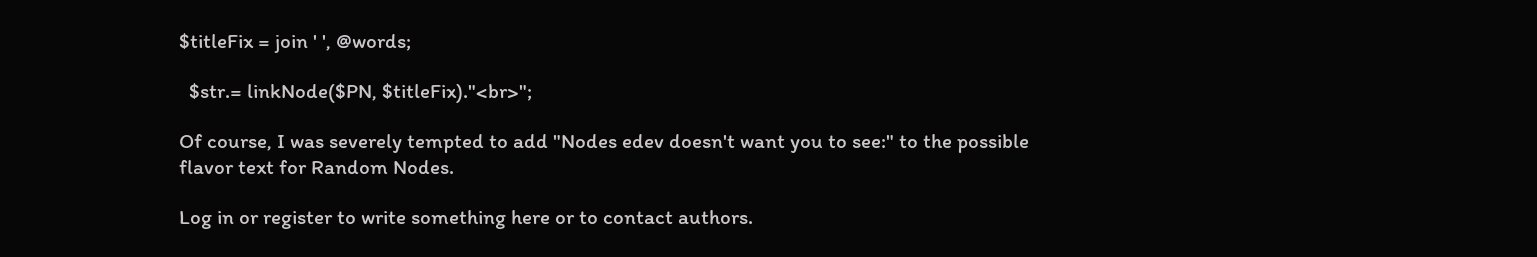$titleFix = join ' ', @words;

  $str.= linkNode($PN, $titleFix)."<br>";

Of course, I was severely tempted to add "Nodes edev doesn't want you to see:" to the possible flavor text for Random Nodes.

Log in or register to write something here or to contact authors.